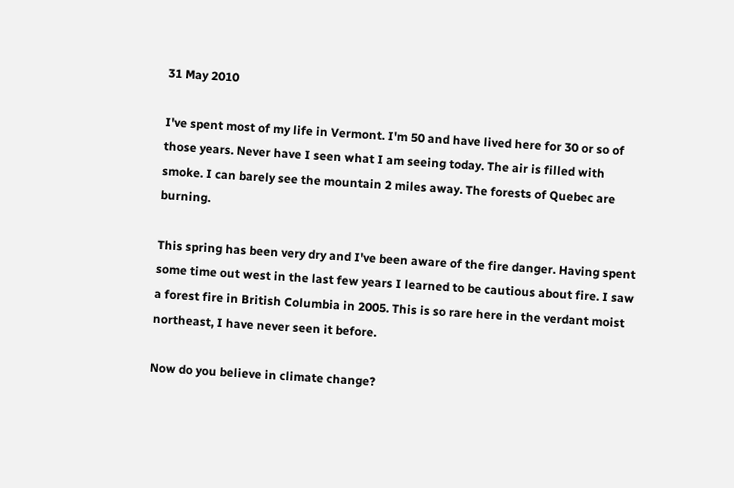31 May 2010

I've spent most of my life in Vermont. I'm 50 and have lived here for 30 or so of those years. Never have I seen what I am seeing today. The air is filled with smoke. I can barely see the mountain 2 miles away. The forests of Quebec are burning.

This spring has been very dry and I've been aware of the fire danger. Having spent some time out west in the last few years I learned to be cautious about fire. I saw a forest fire in British Columbia in 2005. This is so rare here in the verdant moist northeast, I have never seen it before.

Now do you believe in climate change?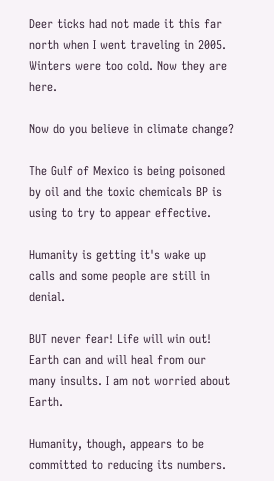Deer ticks had not made it this far north when I went traveling in 2005. Winters were too cold. Now they are here.

Now do you believe in climate change?

The Gulf of Mexico is being poisoned by oil and the toxic chemicals BP is using to try to appear effective.

Humanity is getting it's wake up calls and some people are still in denial.

BUT never fear! Life will win out! Earth can and will heal from our many insults. I am not worried about Earth.

Humanity, though, appears to be committed to reducing its numbers.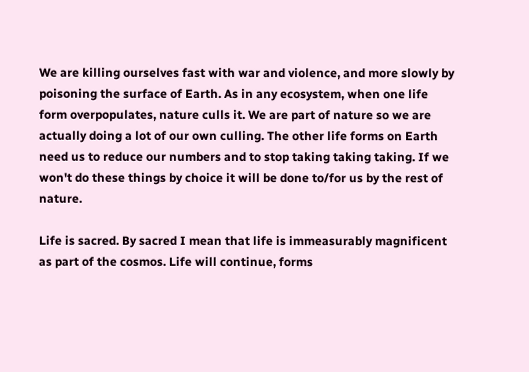We are killing ourselves fast with war and violence, and more slowly by poisoning the surface of Earth. As in any ecosystem, when one life form overpopulates, nature culls it. We are part of nature so we are actually doing a lot of our own culling. The other life forms on Earth need us to reduce our numbers and to stop taking taking taking. If we won't do these things by choice it will be done to/for us by the rest of nature.

Life is sacred. By sacred I mean that life is immeasurably magnificent as part of the cosmos. Life will continue, forms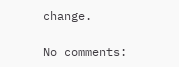change.

No comments: